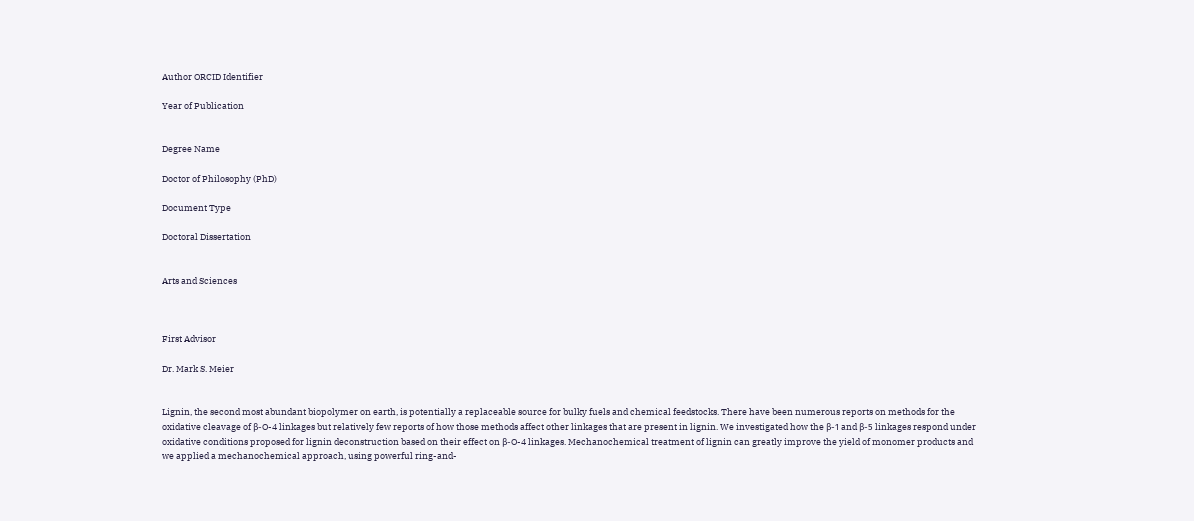Author ORCID Identifier

Year of Publication


Degree Name

Doctor of Philosophy (PhD)

Document Type

Doctoral Dissertation


Arts and Sciences



First Advisor

Dr. Mark S. Meier


Lignin, the second most abundant biopolymer on earth, is potentially a replaceable source for bulky fuels and chemical feedstocks. There have been numerous reports on methods for the oxidative cleavage of β-O-4 linkages but relatively few reports of how those methods affect other linkages that are present in lignin. We investigated how the β-1 and β-5 linkages respond under oxidative conditions proposed for lignin deconstruction based on their effect on β-O-4 linkages. Mechanochemical treatment of lignin can greatly improve the yield of monomer products and we applied a mechanochemical approach, using powerful ring-and-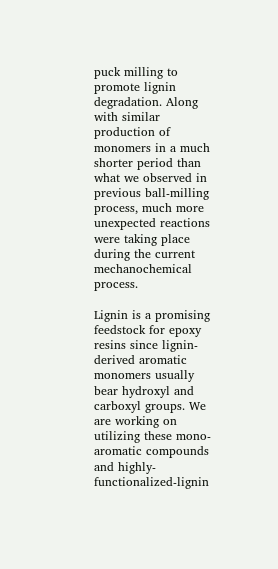puck milling to promote lignin degradation. Along with similar production of monomers in a much shorter period than what we observed in previous ball-milling process, much more unexpected reactions were taking place during the current mechanochemical process.

Lignin is a promising feedstock for epoxy resins since lignin-derived aromatic monomers usually bear hydroxyl and carboxyl groups. We are working on utilizing these mono-aromatic compounds and highly-functionalized-lignin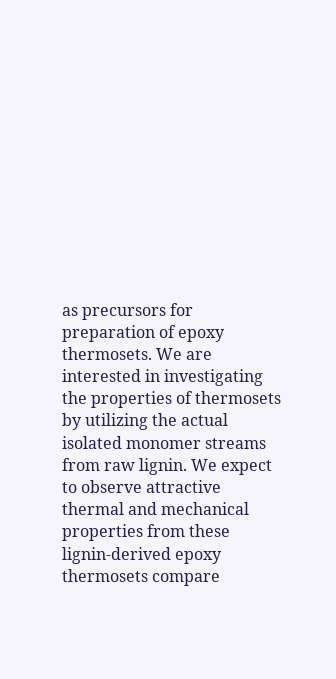as precursors for preparation of epoxy thermosets. We are interested in investigating the properties of thermosets by utilizing the actual isolated monomer streams from raw lignin. We expect to observe attractive thermal and mechanical properties from these lignin-derived epoxy thermosets compare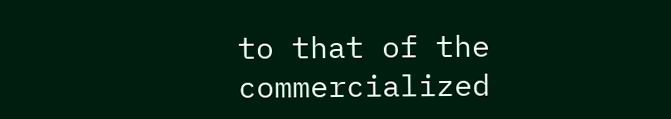to that of the commercialized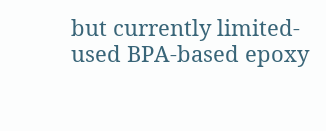but currently limited-used BPA-based epoxy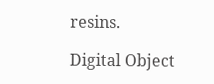resins.

Digital Object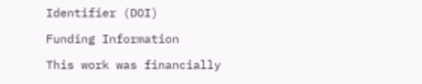Identifier (DOI)

Funding Information

This work was financially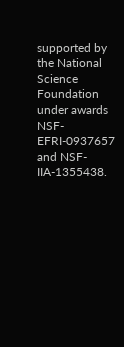supported by the National Science Foundation under awards NSF-EFRI-0937657 and NSF-IIA-1355438.